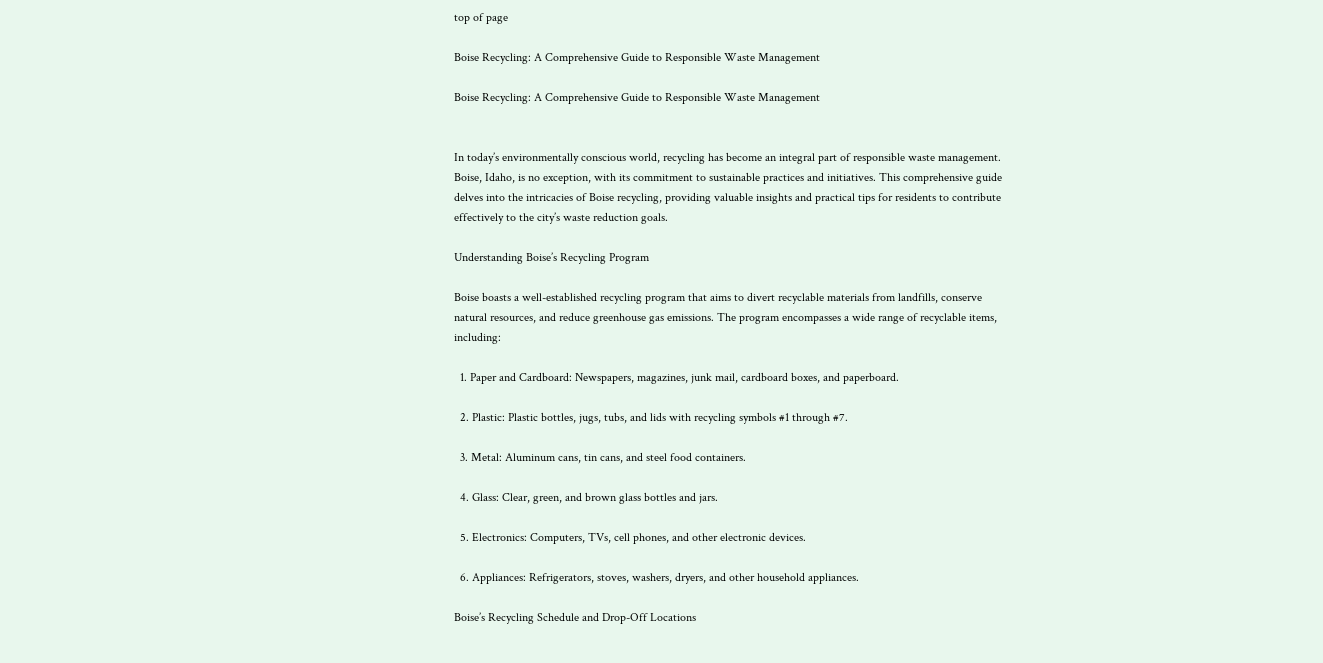top of page

Boise Recycling: A Comprehensive Guide to Responsible Waste Management

Boise Recycling: A Comprehensive Guide to Responsible Waste Management


In today’s environmentally conscious world, recycling has become an integral part of responsible waste management. Boise, Idaho, is no exception, with its commitment to sustainable practices and initiatives. This comprehensive guide delves into the intricacies of Boise recycling, providing valuable insights and practical tips for residents to contribute effectively to the city’s waste reduction goals.

Understanding Boise’s Recycling Program

Boise boasts a well-established recycling program that aims to divert recyclable materials from landfills, conserve natural resources, and reduce greenhouse gas emissions. The program encompasses a wide range of recyclable items, including:

  1. Paper and Cardboard: Newspapers, magazines, junk mail, cardboard boxes, and paperboard.

  2. Plastic: Plastic bottles, jugs, tubs, and lids with recycling symbols #1 through #7.

  3. Metal: Aluminum cans, tin cans, and steel food containers.

  4. Glass: Clear, green, and brown glass bottles and jars.

  5. Electronics: Computers, TVs, cell phones, and other electronic devices.

  6. Appliances: Refrigerators, stoves, washers, dryers, and other household appliances.

Boise’s Recycling Schedule and Drop-Off Locations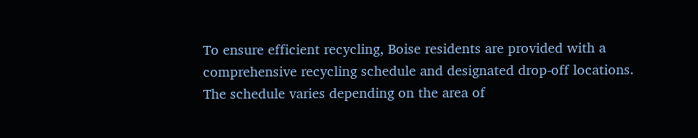To ensure efficient recycling, Boise residents are provided with a comprehensive recycling schedule and designated drop-off locations. The schedule varies depending on the area of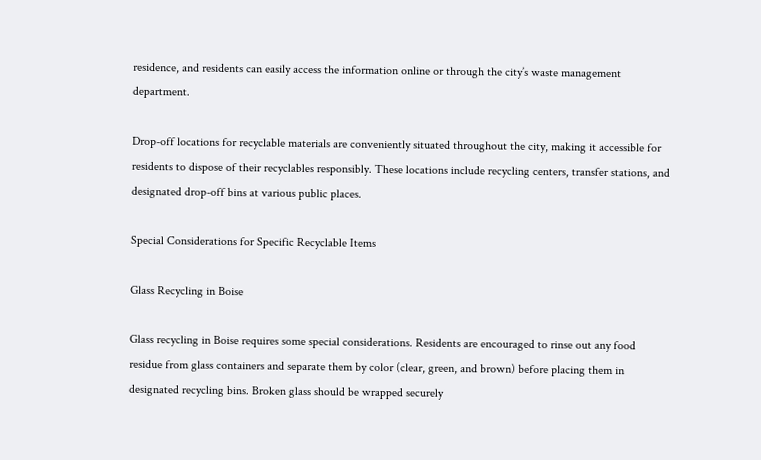residence, and residents can easily access the information online or through the city’s waste management department.

Drop-off locations for recyclable materials are conveniently situated throughout the city, making it accessible for residents to dispose of their recyclables responsibly. These locations include recycling centers, transfer stations, and designated drop-off bins at various public places.

Special Considerations for Specific Recyclable Items

Glass Recycling in Boise

Glass recycling in Boise requires some special considerations. Residents are encouraged to rinse out any food residue from glass containers and separate them by color (clear, green, and brown) before placing them in designated recycling bins. Broken glass should be wrapped securely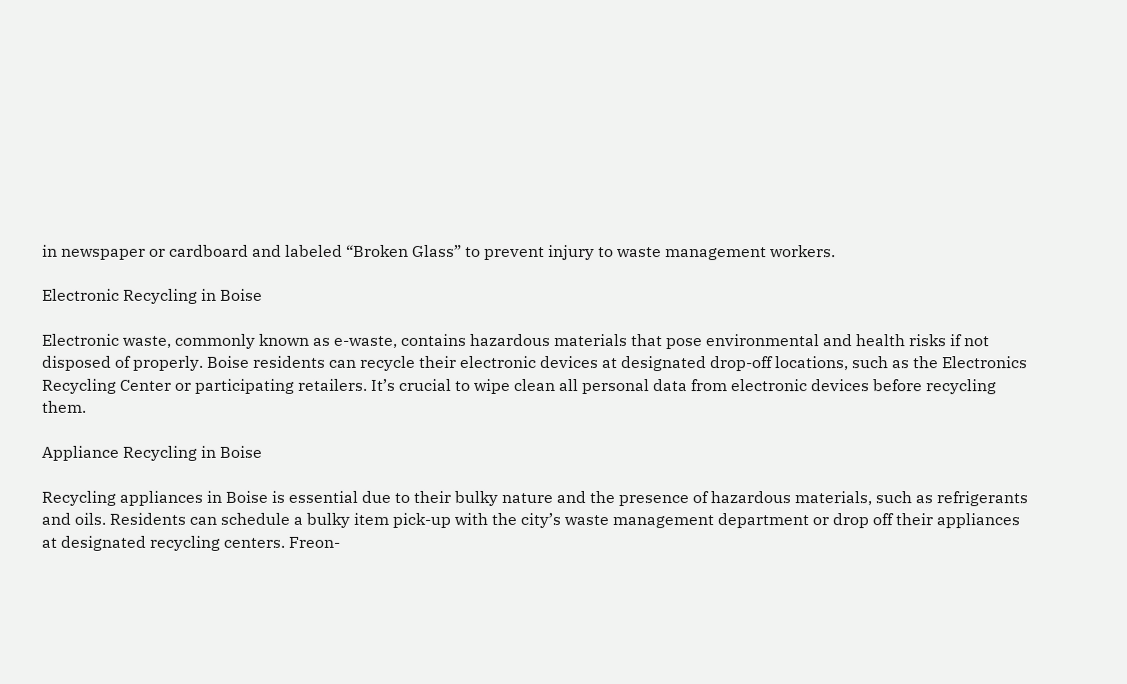in newspaper or cardboard and labeled “Broken Glass” to prevent injury to waste management workers.

Electronic Recycling in Boise

Electronic waste, commonly known as e-waste, contains hazardous materials that pose environmental and health risks if not disposed of properly. Boise residents can recycle their electronic devices at designated drop-off locations, such as the Electronics Recycling Center or participating retailers. It’s crucial to wipe clean all personal data from electronic devices before recycling them.

Appliance Recycling in Boise

Recycling appliances in Boise is essential due to their bulky nature and the presence of hazardous materials, such as refrigerants and oils. Residents can schedule a bulky item pick-up with the city’s waste management department or drop off their appliances at designated recycling centers. Freon-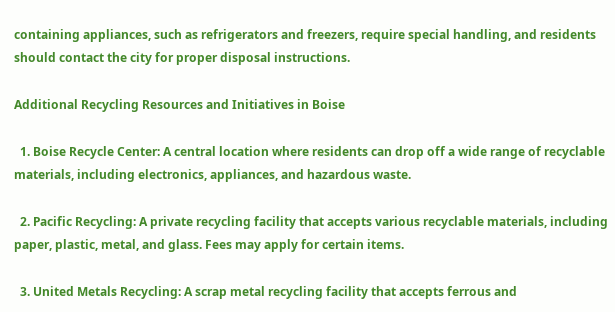containing appliances, such as refrigerators and freezers, require special handling, and residents should contact the city for proper disposal instructions.

Additional Recycling Resources and Initiatives in Boise

  1. Boise Recycle Center: A central location where residents can drop off a wide range of recyclable materials, including electronics, appliances, and hazardous waste.

  2. Pacific Recycling: A private recycling facility that accepts various recyclable materials, including paper, plastic, metal, and glass. Fees may apply for certain items.

  3. United Metals Recycling: A scrap metal recycling facility that accepts ferrous and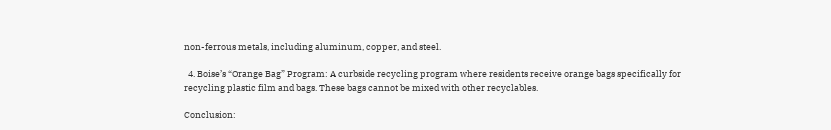non-ferrous metals, including aluminum, copper, and steel.

  4. Boise’s “Orange Bag” Program: A curbside recycling program where residents receive orange bags specifically for recycling plastic film and bags. These bags cannot be mixed with other recyclables.

Conclusion: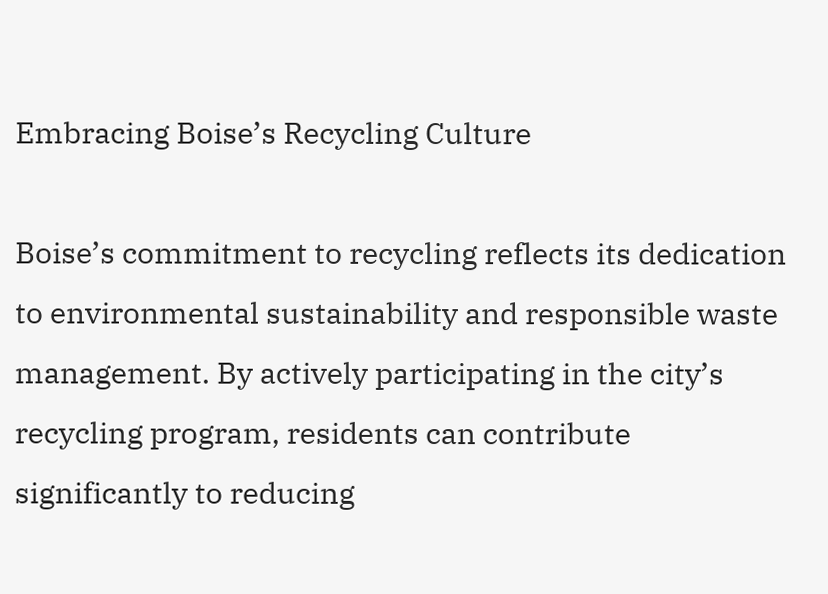Embracing Boise’s Recycling Culture

Boise’s commitment to recycling reflects its dedication to environmental sustainability and responsible waste management. By actively participating in the city’s recycling program, residents can contribute significantly to reducing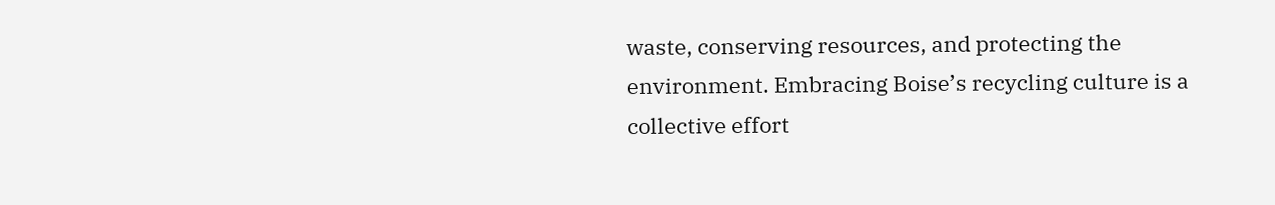waste, conserving resources, and protecting the environment. Embracing Boise’s recycling culture is a collective effort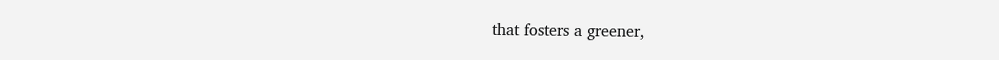that fosters a greener,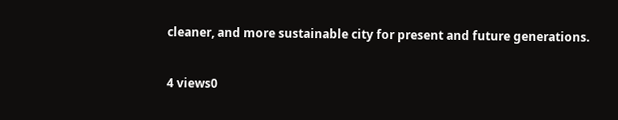cleaner, and more sustainable city for present and future generations.

4 views0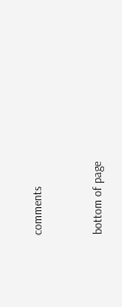comments


bottom of page